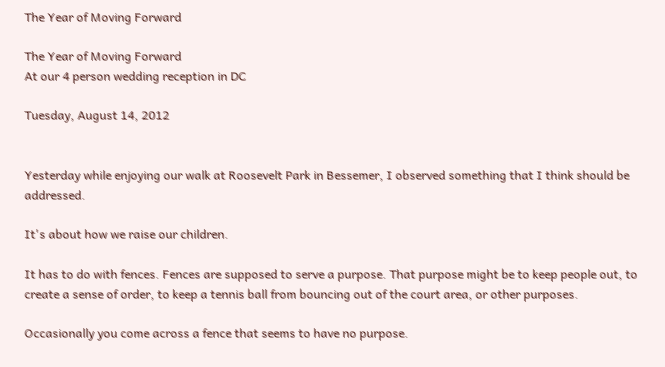The Year of Moving Forward

The Year of Moving Forward
At our 4 person wedding reception in DC

Tuesday, August 14, 2012


Yesterday while enjoying our walk at Roosevelt Park in Bessemer, I observed something that I think should be addressed.

It's about how we raise our children.

It has to do with fences. Fences are supposed to serve a purpose. That purpose might be to keep people out, to create a sense of order, to keep a tennis ball from bouncing out of the court area, or other purposes.

Occasionally you come across a fence that seems to have no purpose.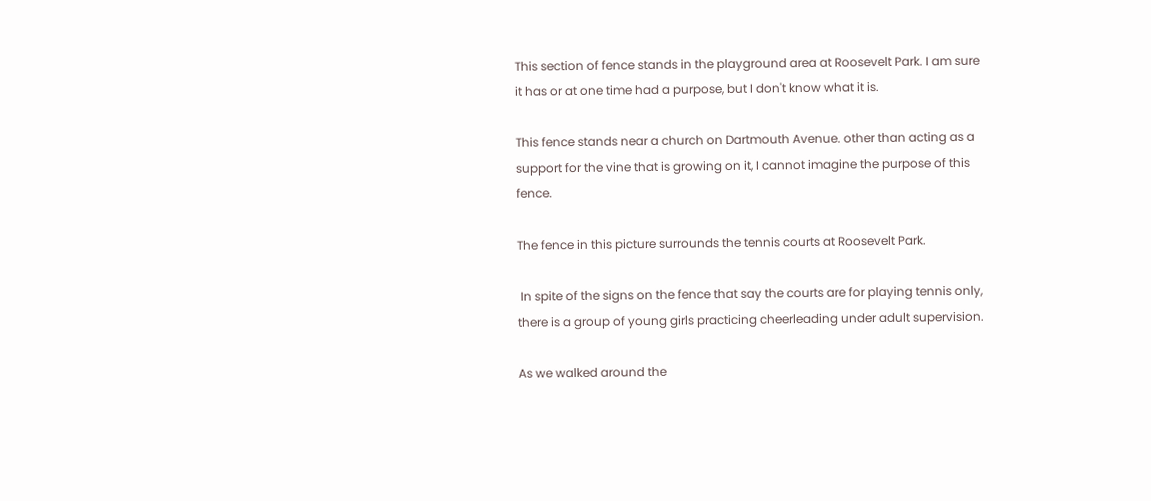This section of fence stands in the playground area at Roosevelt Park. I am sure it has or at one time had a purpose, but I don't know what it is.

This fence stands near a church on Dartmouth Avenue. other than acting as a support for the vine that is growing on it, I cannot imagine the purpose of this fence.

The fence in this picture surrounds the tennis courts at Roosevelt Park.

 In spite of the signs on the fence that say the courts are for playing tennis only, there is a group of young girls practicing cheerleading under adult supervision.

As we walked around the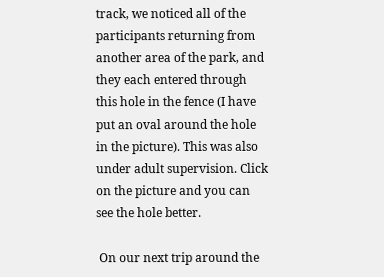track, we noticed all of the participants returning from another area of the park, and they each entered through this hole in the fence (I have put an oval around the hole in the picture). This was also under adult supervision. Click on the picture and you can see the hole better.

 On our next trip around the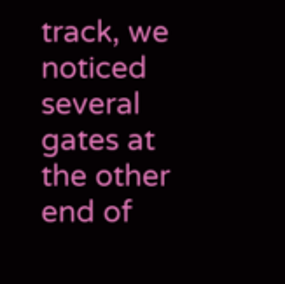track, we noticed several gates at the other end of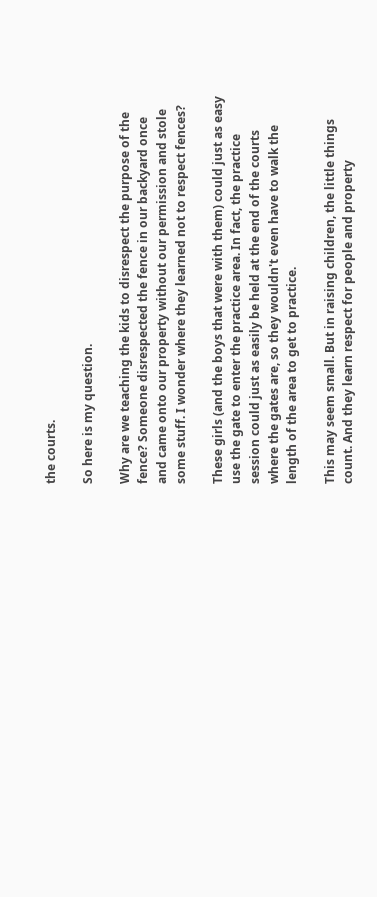the courts.

So here is my question.

Why are we teaching the kids to disrespect the purpose of the fence? Someone disrespected the fence in our backyard once and came onto our property without our permission and stole some stuff. I wonder where they learned not to respect fences?

These girls (and the boys that were with them) could just as easy use the gate to enter the practice area. In fact, the practice session could just as easily be held at the end of the courts where the gates are, so they wouldn't even have to walk the length of the area to get to practice.

This may seem small. But in raising children, the little things count. And they learn respect for people and property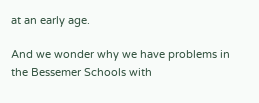at an early age.

And we wonder why we have problems in the Bessemer Schools with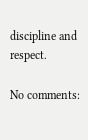discipline and respect.

No comments: